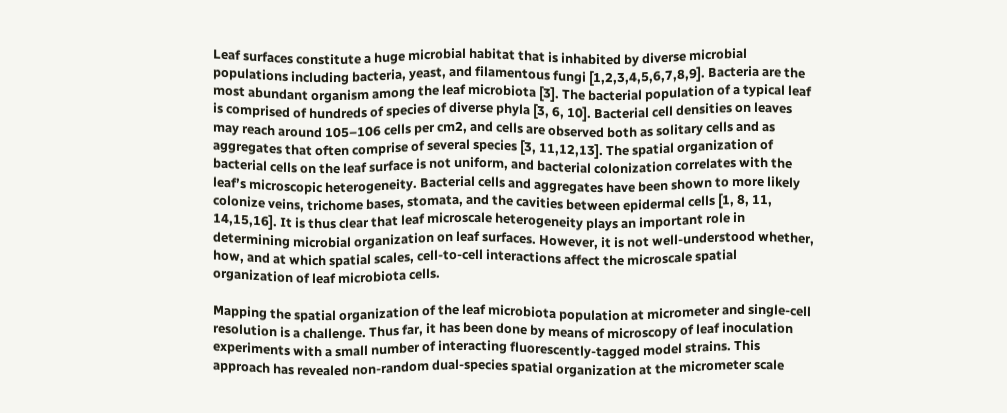Leaf surfaces constitute a huge microbial habitat that is inhabited by diverse microbial populations including bacteria, yeast, and filamentous fungi [1,2,3,4,5,6,7,8,9]. Bacteria are the most abundant organism among the leaf microbiota [3]. The bacterial population of a typical leaf is comprised of hundreds of species of diverse phyla [3, 6, 10]. Bacterial cell densities on leaves may reach around 105–106 cells per cm2, and cells are observed both as solitary cells and as aggregates that often comprise of several species [3, 11,12,13]. The spatial organization of bacterial cells on the leaf surface is not uniform, and bacterial colonization correlates with the leaf’s microscopic heterogeneity. Bacterial cells and aggregates have been shown to more likely colonize veins, trichome bases, stomata, and the cavities between epidermal cells [1, 8, 11, 14,15,16]. It is thus clear that leaf microscale heterogeneity plays an important role in determining microbial organization on leaf surfaces. However, it is not well-understood whether, how, and at which spatial scales, cell-to-cell interactions affect the microscale spatial organization of leaf microbiota cells.

Mapping the spatial organization of the leaf microbiota population at micrometer and single-cell resolution is a challenge. Thus far, it has been done by means of microscopy of leaf inoculation experiments with a small number of interacting fluorescently-tagged model strains. This approach has revealed non-random dual-species spatial organization at the micrometer scale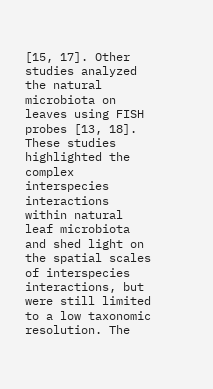[15, 17]. Other studies analyzed the natural microbiota on leaves using FISH probes [13, 18]. These studies highlighted the complex interspecies interactions within natural leaf microbiota and shed light on the spatial scales of interspecies interactions, but were still limited to a low taxonomic resolution. The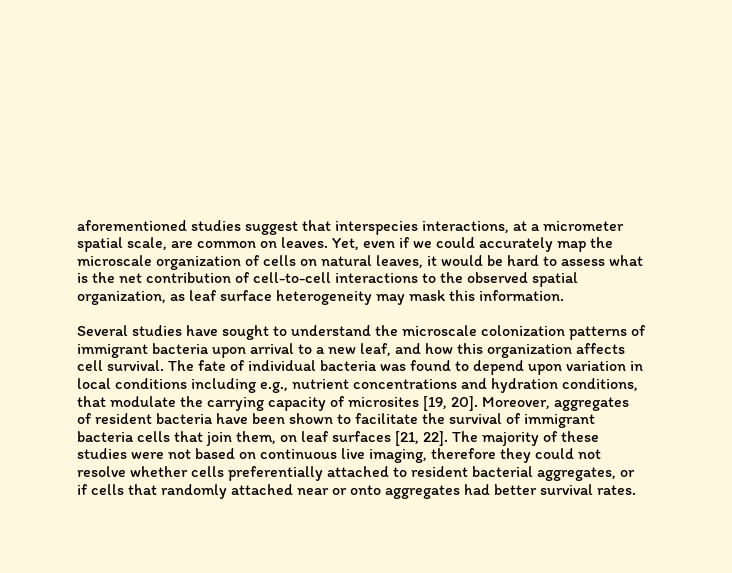aforementioned studies suggest that interspecies interactions, at a micrometer spatial scale, are common on leaves. Yet, even if we could accurately map the microscale organization of cells on natural leaves, it would be hard to assess what is the net contribution of cell-to-cell interactions to the observed spatial organization, as leaf surface heterogeneity may mask this information.

Several studies have sought to understand the microscale colonization patterns of immigrant bacteria upon arrival to a new leaf, and how this organization affects cell survival. The fate of individual bacteria was found to depend upon variation in local conditions including e.g., nutrient concentrations and hydration conditions, that modulate the carrying capacity of microsites [19, 20]. Moreover, aggregates of resident bacteria have been shown to facilitate the survival of immigrant bacteria cells that join them, on leaf surfaces [21, 22]. The majority of these studies were not based on continuous live imaging, therefore they could not resolve whether cells preferentially attached to resident bacterial aggregates, or if cells that randomly attached near or onto aggregates had better survival rates.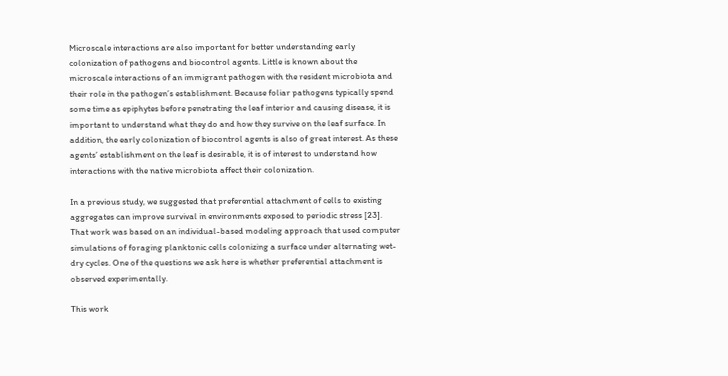Microscale interactions are also important for better understanding early colonization of pathogens and biocontrol agents. Little is known about the microscale interactions of an immigrant pathogen with the resident microbiota and their role in the pathogen’s establishment. Because foliar pathogens typically spend some time as epiphytes before penetrating the leaf interior and causing disease, it is important to understand what they do and how they survive on the leaf surface. In addition, the early colonization of biocontrol agents is also of great interest. As these agents’ establishment on the leaf is desirable, it is of interest to understand how interactions with the native microbiota affect their colonization.

In a previous study, we suggested that preferential attachment of cells to existing aggregates can improve survival in environments exposed to periodic stress [23]. That work was based on an individual-based modeling approach that used computer simulations of foraging planktonic cells colonizing a surface under alternating wet-dry cycles. One of the questions we ask here is whether preferential attachment is observed experimentally.

This work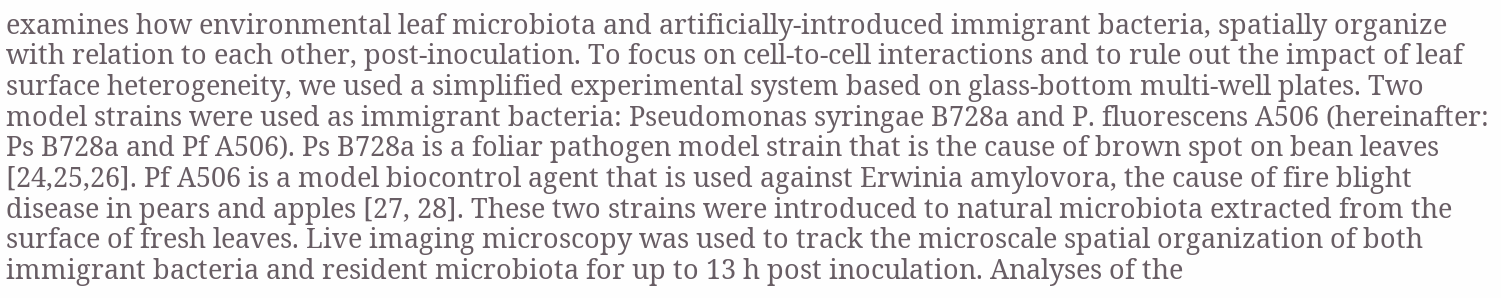examines how environmental leaf microbiota and artificially-introduced immigrant bacteria, spatially organize with relation to each other, post-inoculation. To focus on cell-to-cell interactions and to rule out the impact of leaf surface heterogeneity, we used a simplified experimental system based on glass-bottom multi-well plates. Two model strains were used as immigrant bacteria: Pseudomonas syringae B728a and P. fluorescens A506 (hereinafter: Ps B728a and Pf A506). Ps B728a is a foliar pathogen model strain that is the cause of brown spot on bean leaves [24,25,26]. Pf A506 is a model biocontrol agent that is used against Erwinia amylovora, the cause of fire blight disease in pears and apples [27, 28]. These two strains were introduced to natural microbiota extracted from the surface of fresh leaves. Live imaging microscopy was used to track the microscale spatial organization of both immigrant bacteria and resident microbiota for up to 13 h post inoculation. Analyses of the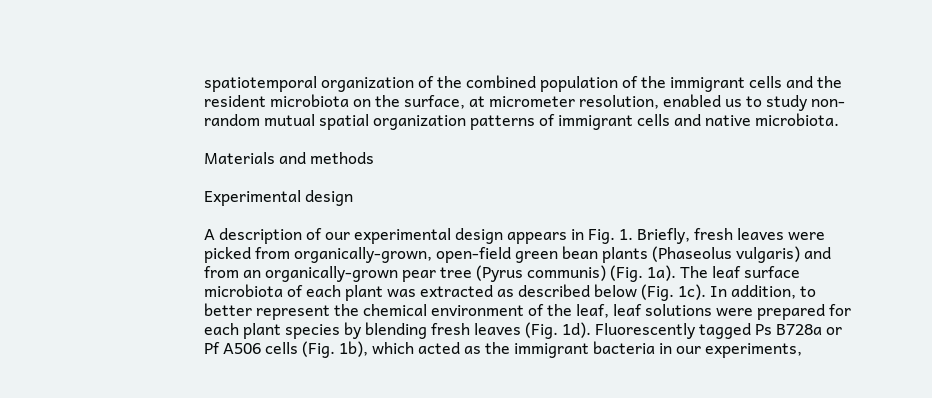spatiotemporal organization of the combined population of the immigrant cells and the resident microbiota on the surface, at micrometer resolution, enabled us to study non-random mutual spatial organization patterns of immigrant cells and native microbiota.

Materials and methods

Experimental design

A description of our experimental design appears in Fig. 1. Briefly, fresh leaves were picked from organically-grown, open-field green bean plants (Phaseolus vulgaris) and from an organically-grown pear tree (Pyrus communis) (Fig. 1a). The leaf surface microbiota of each plant was extracted as described below (Fig. 1c). In addition, to better represent the chemical environment of the leaf, leaf solutions were prepared for each plant species by blending fresh leaves (Fig. 1d). Fluorescently tagged Ps B728a or Pf A506 cells (Fig. 1b), which acted as the immigrant bacteria in our experiments,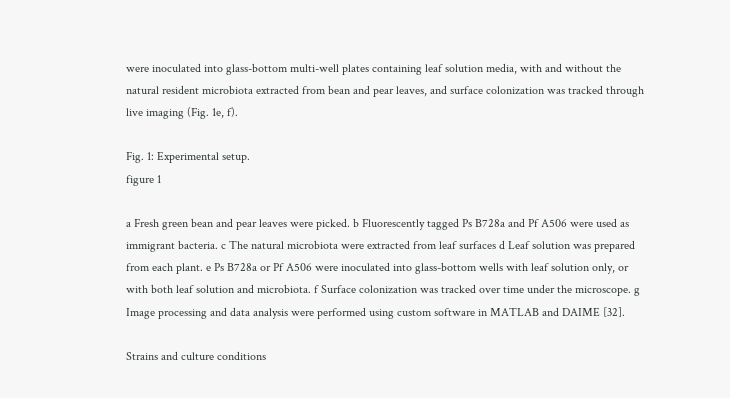were inoculated into glass-bottom multi-well plates containing leaf solution media, with and without the natural resident microbiota extracted from bean and pear leaves, and surface colonization was tracked through live imaging (Fig. 1e, f).

Fig. 1: Experimental setup.
figure 1

a Fresh green bean and pear leaves were picked. b Fluorescently tagged Ps B728a and Pf A506 were used as immigrant bacteria. c The natural microbiota were extracted from leaf surfaces d Leaf solution was prepared from each plant. e Ps B728a or Pf A506 were inoculated into glass-bottom wells with leaf solution only, or with both leaf solution and microbiota. f Surface colonization was tracked over time under the microscope. g Image processing and data analysis were performed using custom software in MATLAB and DAIME [32].

Strains and culture conditions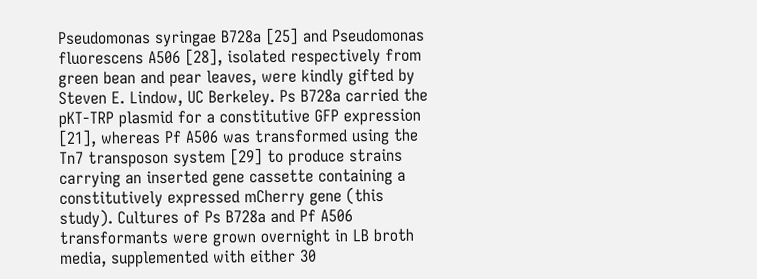Pseudomonas syringae B728a [25] and Pseudomonas fluorescens A506 [28], isolated respectively from green bean and pear leaves, were kindly gifted by Steven E. Lindow, UC Berkeley. Ps B728a carried the pKT-TRP plasmid for a constitutive GFP expression [21], whereas Pf A506 was transformed using the Tn7 transposon system [29] to produce strains carrying an inserted gene cassette containing a constitutively expressed mCherry gene (this study). Cultures of Ps B728a and Pf A506 transformants were grown overnight in LB broth media, supplemented with either 30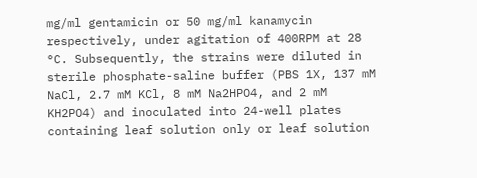mg/ml gentamicin or 50 mg/ml kanamycin respectively, under agitation of 400RPM at 28 °C. Subsequently, the strains were diluted in sterile phosphate-saline buffer (PBS 1X, 137 mM NaCl, 2.7 mM KCl, 8 mM Na2HPO4, and 2 mM KH2PO4) and inoculated into 24-well plates containing leaf solution only or leaf solution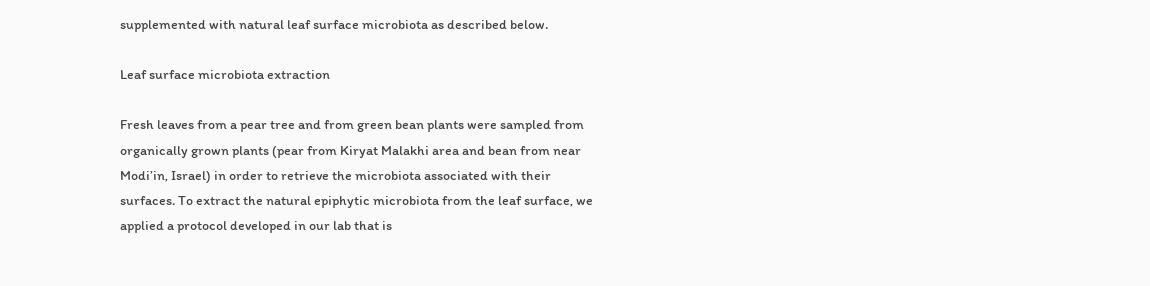supplemented with natural leaf surface microbiota as described below.

Leaf surface microbiota extraction

Fresh leaves from a pear tree and from green bean plants were sampled from organically grown plants (pear from Kiryat Malakhi area and bean from near Modi’in, Israel) in order to retrieve the microbiota associated with their surfaces. To extract the natural epiphytic microbiota from the leaf surface, we applied a protocol developed in our lab that is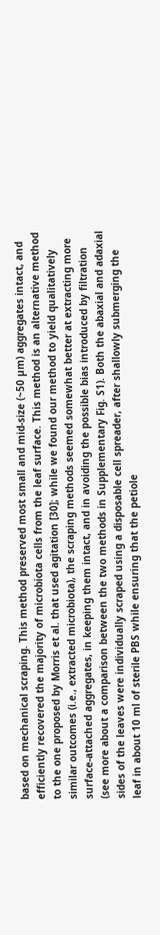based on mechanical scraping. This method preserved most small and mid-size (~50 µm) aggregates intact, and efficiently recovered the majority of microbiota cells from the leaf surface. This method is an alternative method to the one proposed by Morris et al. that used agitation [30]; while we found our method to yield qualitatively similar outcomes (i.e., extracted microbiota), the scraping methods seemed somewhat better at extracting more surface-attached aggregates, in keeping them intact, and in avoiding the possible bias introduced by filtration (see more about a comparison between the two methods in Supplementary Fig. S1). Both the abaxial and adaxial sides of the leaves were individually scraped using a disposable cell spreader, after shallowly submerging the leaf in about 10 ml of sterile PBS while ensuring that the petiole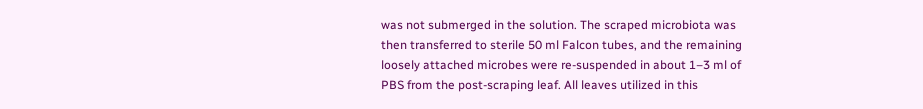was not submerged in the solution. The scraped microbiota was then transferred to sterile 50 ml Falcon tubes, and the remaining loosely attached microbes were re-suspended in about 1–3 ml of PBS from the post-scraping leaf. All leaves utilized in this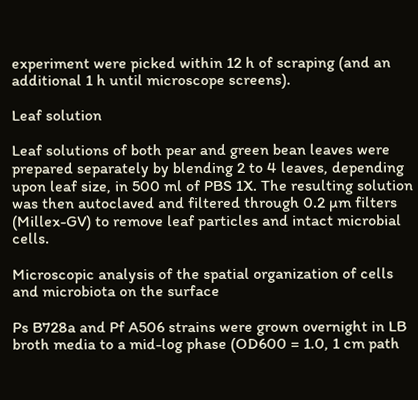experiment were picked within 12 h of scraping (and an additional 1 h until microscope screens).

Leaf solution

Leaf solutions of both pear and green bean leaves were prepared separately by blending 2 to 4 leaves, depending upon leaf size, in 500 ml of PBS 1X. The resulting solution was then autoclaved and filtered through 0.2 µm filters (Millex-GV) to remove leaf particles and intact microbial cells.

Microscopic analysis of the spatial organization of cells and microbiota on the surface

Ps B728a and Pf A506 strains were grown overnight in LB broth media to a mid-log phase (OD600 = 1.0, 1 cm path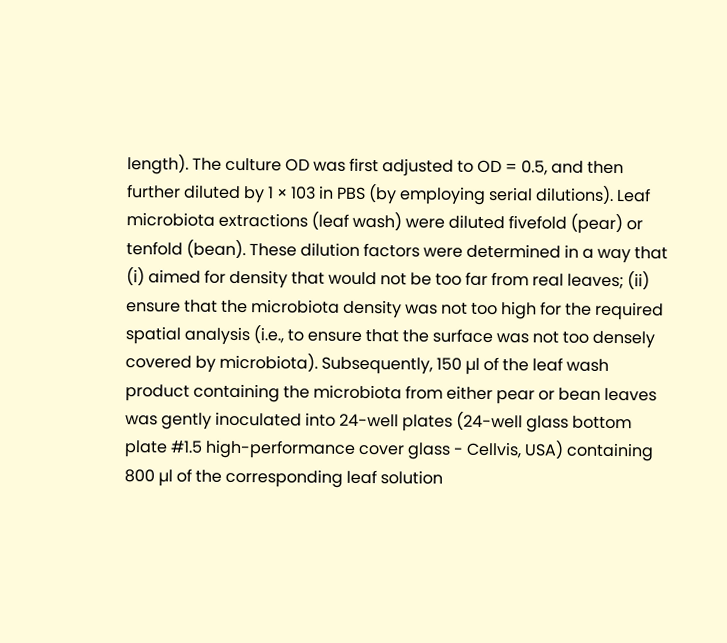length). The culture OD was first adjusted to OD = 0.5, and then further diluted by 1 × 103 in PBS (by employing serial dilutions). Leaf microbiota extractions (leaf wash) were diluted fivefold (pear) or tenfold (bean). These dilution factors were determined in a way that (i) aimed for density that would not be too far from real leaves; (ii) ensure that the microbiota density was not too high for the required spatial analysis (i.e., to ensure that the surface was not too densely covered by microbiota). Subsequently, 150 µl of the leaf wash product containing the microbiota from either pear or bean leaves was gently inoculated into 24-well plates (24-well glass bottom plate #1.5 high-performance cover glass - Cellvis, USA) containing 800 µl of the corresponding leaf solution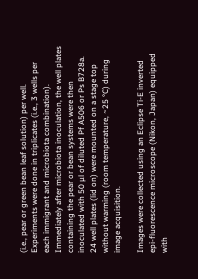(i.e., pear or green bean leaf solution) per well. Experiments were done in triplicates (i.e., 3 wells per each immigrant and microbiota combination). Immediately after microbiota inoculation, the well plates containing the pear or bean systems were then inoculated with 50 µl of diluted Pf A506 or Ps B728a. 24 well plates (lid on) were mounted on a stage top without warming (room temperature, ~25 °C) during image acquisition.

Images were collected using an Eclipse Ti-E inverted epi-fluorescence microscope (Nikon, Japan) equipped with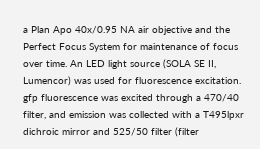a Plan Apo 40x/0.95 NA air objective and the Perfect Focus System for maintenance of focus over time. An LED light source (SOLA SE II, Lumencor) was used for fluorescence excitation. gfp fluorescence was excited through a 470/40 filter, and emission was collected with a T495lpxr dichroic mirror and 525/50 filter (filter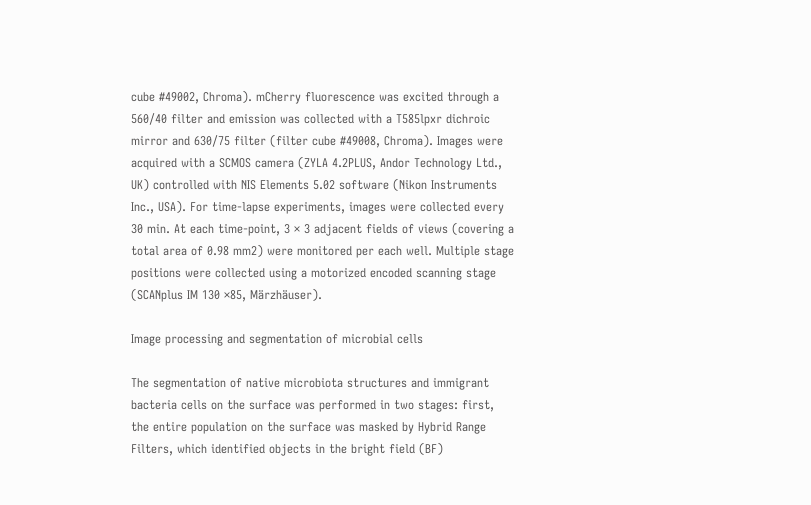cube #49002, Chroma). mCherry fluorescence was excited through a 560/40 filter and emission was collected with a T585lpxr dichroic mirror and 630/75 filter (filter cube #49008, Chroma). Images were acquired with a SCMOS camera (ZYLA 4.2PLUS, Andor Technology Ltd., UK) controlled with NIS Elements 5.02 software (Nikon Instruments Inc., USA). For time-lapse experiments, images were collected every 30 min. At each time-point, 3 × 3 adjacent fields of views (covering a total area of 0.98 mm2) were monitored per each well. Multiple stage positions were collected using a motorized encoded scanning stage (SCANplus IM 130 ×85, Märzhäuser).

Image processing and segmentation of microbial cells

The segmentation of native microbiota structures and immigrant bacteria cells on the surface was performed in two stages: first, the entire population on the surface was masked by Hybrid Range Filters, which identified objects in the bright field (BF)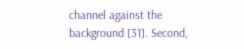channel against the background [31]. Second,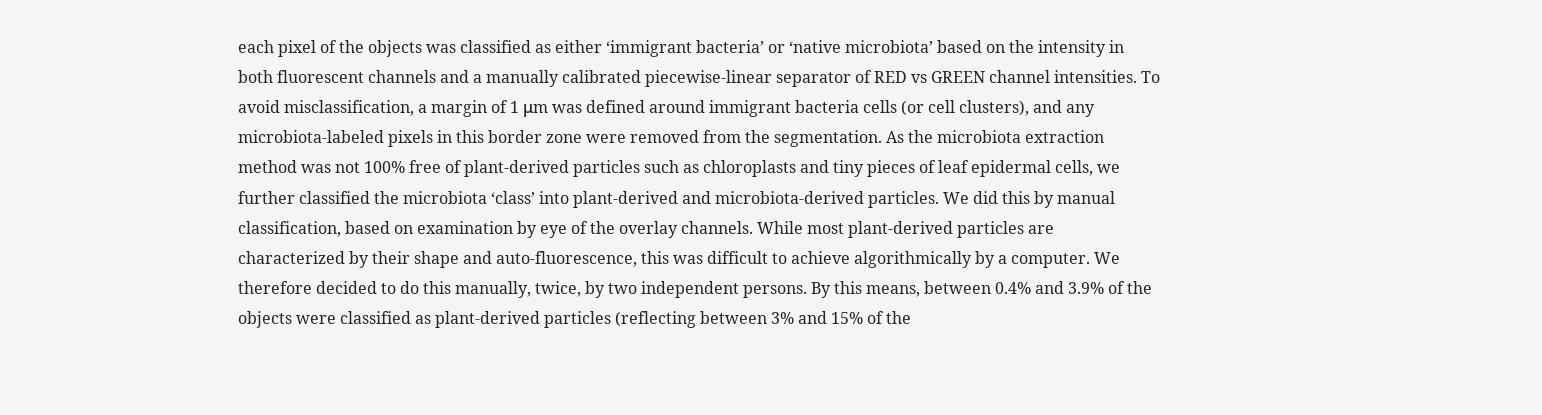each pixel of the objects was classified as either ‘immigrant bacteria’ or ‘native microbiota’ based on the intensity in both fluorescent channels and a manually calibrated piecewise-linear separator of RED vs GREEN channel intensities. To avoid misclassification, a margin of 1 μm was defined around immigrant bacteria cells (or cell clusters), and any microbiota-labeled pixels in this border zone were removed from the segmentation. As the microbiota extraction method was not 100% free of plant-derived particles such as chloroplasts and tiny pieces of leaf epidermal cells, we further classified the microbiota ‘class’ into plant-derived and microbiota-derived particles. We did this by manual classification, based on examination by eye of the overlay channels. While most plant-derived particles are characterized by their shape and auto-fluorescence, this was difficult to achieve algorithmically by a computer. We therefore decided to do this manually, twice, by two independent persons. By this means, between 0.4% and 3.9% of the objects were classified as plant-derived particles (reflecting between 3% and 15% of the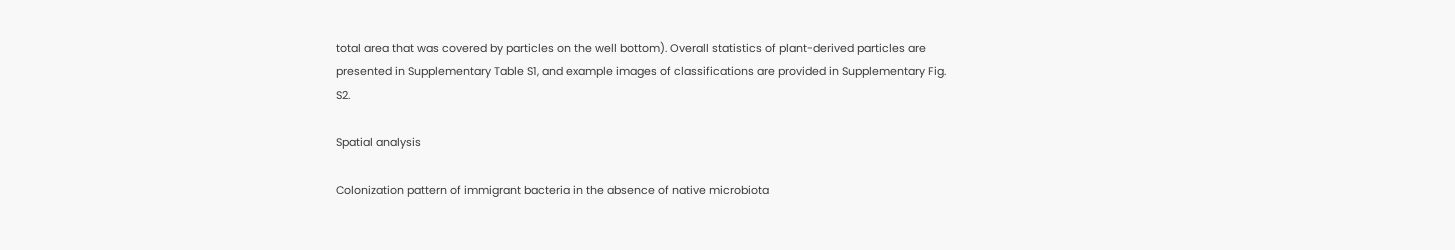total area that was covered by particles on the well bottom). Overall statistics of plant-derived particles are presented in Supplementary Table S1, and example images of classifications are provided in Supplementary Fig. S2.

Spatial analysis

Colonization pattern of immigrant bacteria in the absence of native microbiota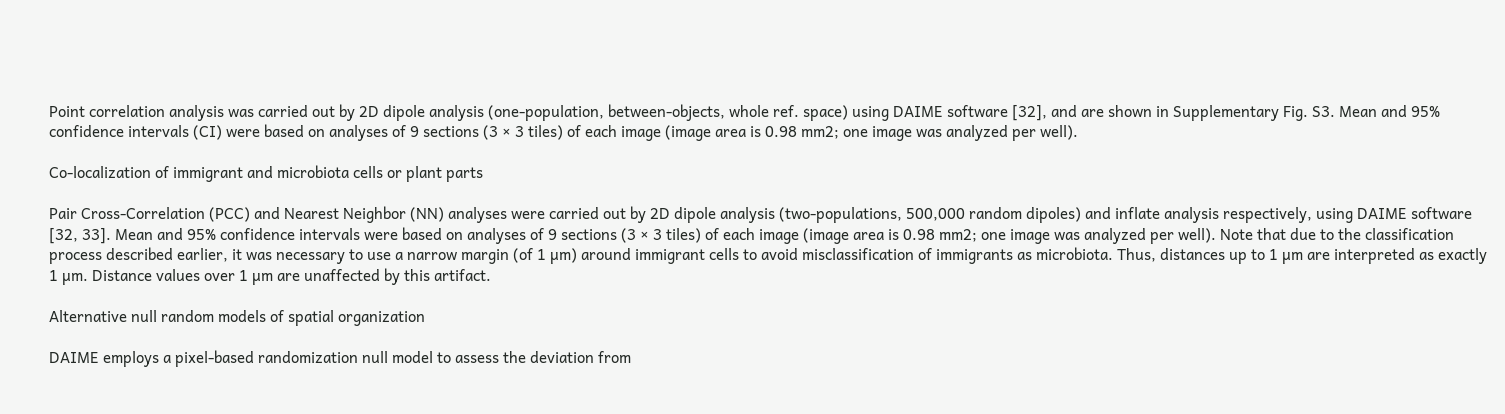Point correlation analysis was carried out by 2D dipole analysis (one-population, between-objects, whole ref. space) using DAIME software [32], and are shown in Supplementary Fig. S3. Mean and 95% confidence intervals (CI) were based on analyses of 9 sections (3 × 3 tiles) of each image (image area is 0.98 mm2; one image was analyzed per well).

Co-localization of immigrant and microbiota cells or plant parts

Pair Cross-Correlation (PCC) and Nearest Neighbor (NN) analyses were carried out by 2D dipole analysis (two-populations, 500,000 random dipoles) and inflate analysis respectively, using DAIME software [32, 33]. Mean and 95% confidence intervals were based on analyses of 9 sections (3 × 3 tiles) of each image (image area is 0.98 mm2; one image was analyzed per well). Note that due to the classification process described earlier, it was necessary to use a narrow margin (of 1 µm) around immigrant cells to avoid misclassification of immigrants as microbiota. Thus, distances up to 1 µm are interpreted as exactly 1 µm. Distance values over 1 µm are unaffected by this artifact.

Alternative null random models of spatial organization

DAIME employs a pixel-based randomization null model to assess the deviation from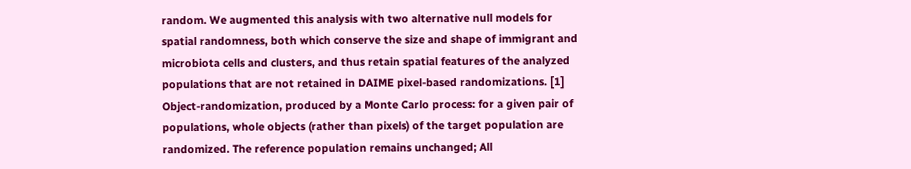random. We augmented this analysis with two alternative null models for spatial randomness, both which conserve the size and shape of immigrant and microbiota cells and clusters, and thus retain spatial features of the analyzed populations that are not retained in DAIME pixel-based randomizations. [1] Object-randomization, produced by a Monte Carlo process: for a given pair of populations, whole objects (rather than pixels) of the target population are randomized. The reference population remains unchanged; All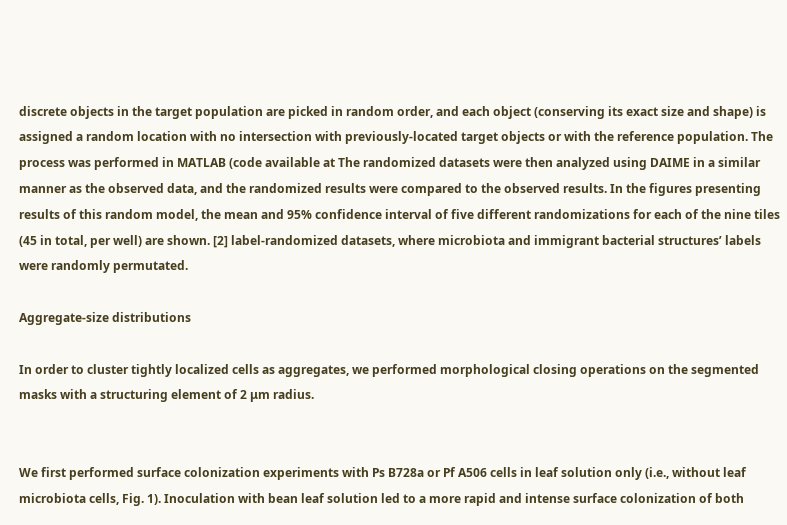discrete objects in the target population are picked in random order, and each object (conserving its exact size and shape) is assigned a random location with no intersection with previously-located target objects or with the reference population. The process was performed in MATLAB (code available at The randomized datasets were then analyzed using DAIME in a similar manner as the observed data, and the randomized results were compared to the observed results. In the figures presenting results of this random model, the mean and 95% confidence interval of five different randomizations for each of the nine tiles (45 in total, per well) are shown. [2] label-randomized datasets, where microbiota and immigrant bacterial structures’ labels were randomly permutated.

Aggregate-size distributions

In order to cluster tightly localized cells as aggregates, we performed morphological closing operations on the segmented masks with a structuring element of 2 μm radius.


We first performed surface colonization experiments with Ps B728a or Pf A506 cells in leaf solution only (i.e., without leaf microbiota cells, Fig. 1). Inoculation with bean leaf solution led to a more rapid and intense surface colonization of both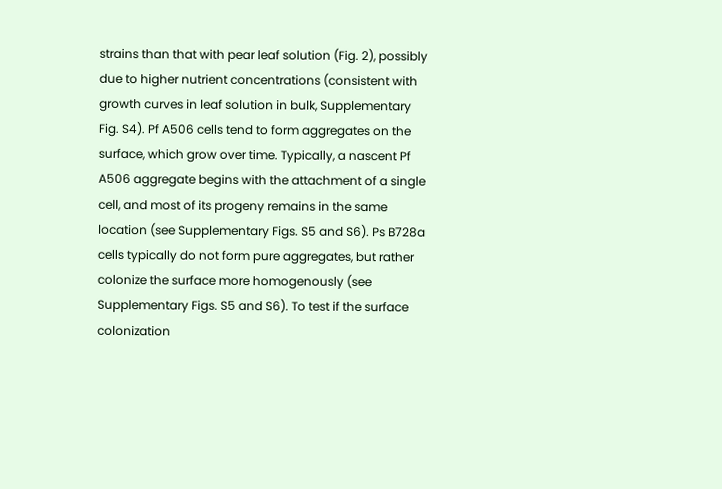strains than that with pear leaf solution (Fig. 2), possibly due to higher nutrient concentrations (consistent with growth curves in leaf solution in bulk, Supplementary Fig. S4). Pf A506 cells tend to form aggregates on the surface, which grow over time. Typically, a nascent Pf A506 aggregate begins with the attachment of a single cell, and most of its progeny remains in the same location (see Supplementary Figs. S5 and S6). Ps B728a cells typically do not form pure aggregates, but rather colonize the surface more homogenously (see Supplementary Figs. S5 and S6). To test if the surface colonization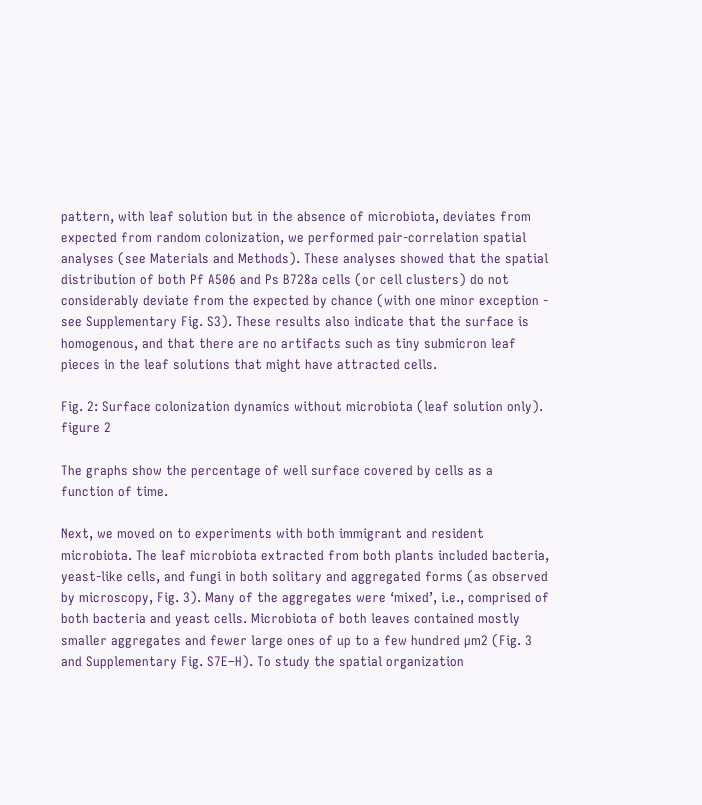pattern, with leaf solution but in the absence of microbiota, deviates from expected from random colonization, we performed pair-correlation spatial analyses (see Materials and Methods). These analyses showed that the spatial distribution of both Pf A506 and Ps B728a cells (or cell clusters) do not considerably deviate from the expected by chance (with one minor exception - see Supplementary Fig. S3). These results also indicate that the surface is homogenous, and that there are no artifacts such as tiny submicron leaf pieces in the leaf solutions that might have attracted cells.

Fig. 2: Surface colonization dynamics without microbiota (leaf solution only).
figure 2

The graphs show the percentage of well surface covered by cells as a function of time.

Next, we moved on to experiments with both immigrant and resident microbiota. The leaf microbiota extracted from both plants included bacteria, yeast-like cells, and fungi in both solitary and aggregated forms (as observed by microscopy, Fig. 3). Many of the aggregates were ‘mixed’, i.e., comprised of both bacteria and yeast cells. Microbiota of both leaves contained mostly smaller aggregates and fewer large ones of up to a few hundred µm2 (Fig. 3 and Supplementary Fig. S7E–H). To study the spatial organization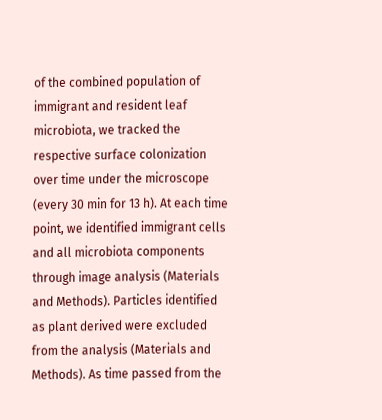of the combined population of immigrant and resident leaf microbiota, we tracked the respective surface colonization over time under the microscope (every 30 min for 13 h). At each time point, we identified immigrant cells and all microbiota components through image analysis (Materials and Methods). Particles identified as plant derived were excluded from the analysis (Materials and Methods). As time passed from the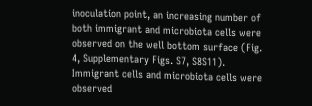inoculation point, an increasing number of both immigrant and microbiota cells were observed on the well bottom surface (Fig. 4, Supplementary Figs. S7, S8S11). Immigrant cells and microbiota cells were observed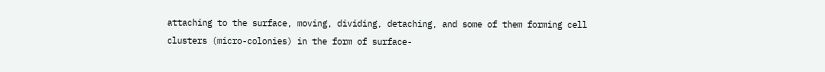attaching to the surface, moving, dividing, detaching, and some of them forming cell clusters (micro-colonies) in the form of surface-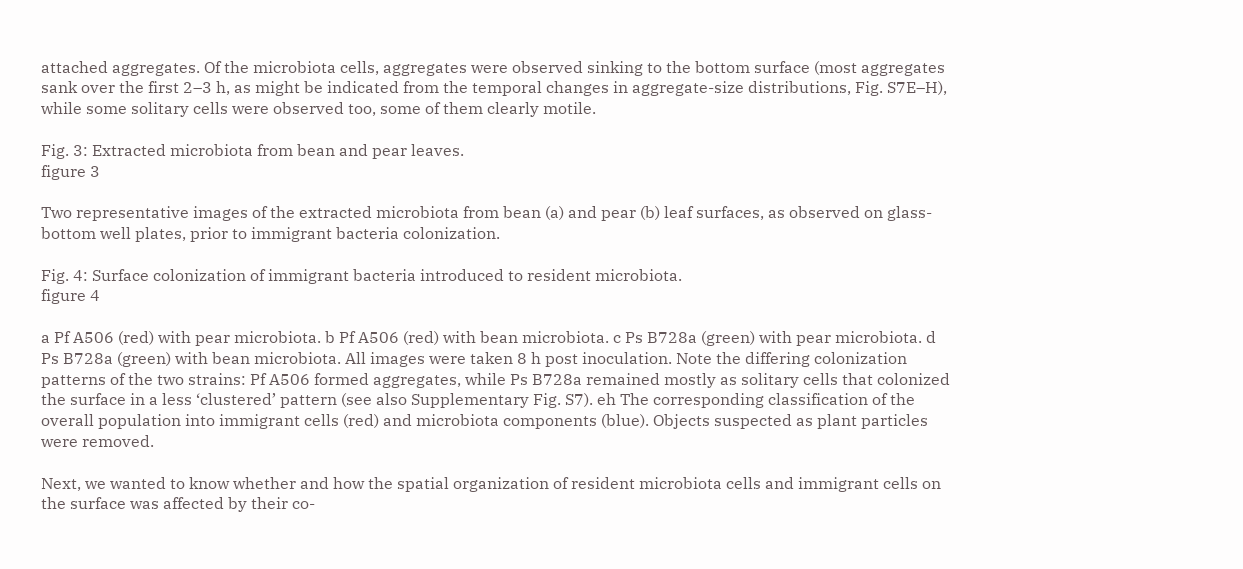attached aggregates. Of the microbiota cells, aggregates were observed sinking to the bottom surface (most aggregates sank over the first 2–3 h, as might be indicated from the temporal changes in aggregate-size distributions, Fig. S7E–H), while some solitary cells were observed too, some of them clearly motile.

Fig. 3: Extracted microbiota from bean and pear leaves.
figure 3

Two representative images of the extracted microbiota from bean (a) and pear (b) leaf surfaces, as observed on glass-bottom well plates, prior to immigrant bacteria colonization.

Fig. 4: Surface colonization of immigrant bacteria introduced to resident microbiota.
figure 4

a Pf A506 (red) with pear microbiota. b Pf A506 (red) with bean microbiota. c Ps B728a (green) with pear microbiota. d Ps B728a (green) with bean microbiota. All images were taken 8 h post inoculation. Note the differing colonization patterns of the two strains: Pf A506 formed aggregates, while Ps B728a remained mostly as solitary cells that colonized the surface in a less ‘clustered’ pattern (see also Supplementary Fig. S7). eh The corresponding classification of the overall population into immigrant cells (red) and microbiota components (blue). Objects suspected as plant particles were removed.

Next, we wanted to know whether and how the spatial organization of resident microbiota cells and immigrant cells on the surface was affected by their co-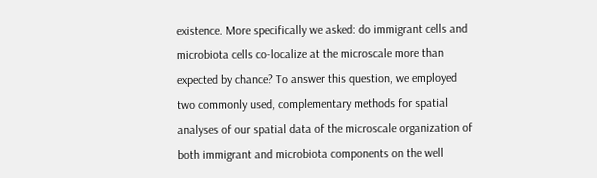existence. More specifically we asked: do immigrant cells and microbiota cells co-localize at the microscale more than expected by chance? To answer this question, we employed two commonly used, complementary methods for spatial analyses of our spatial data of the microscale organization of both immigrant and microbiota components on the well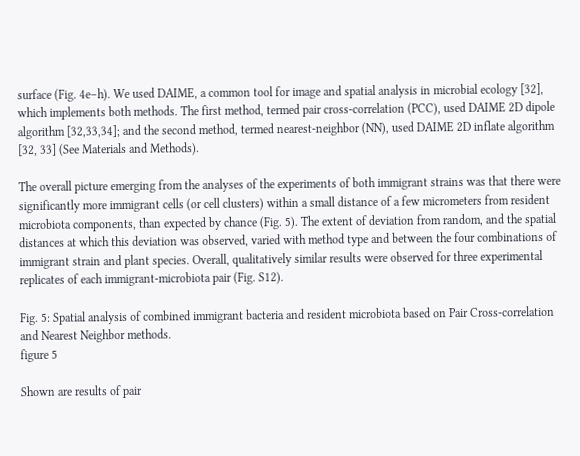surface (Fig. 4e–h). We used DAIME, a common tool for image and spatial analysis in microbial ecology [32], which implements both methods. The first method, termed pair cross-correlation (PCC), used DAIME 2D dipole algorithm [32,33,34]; and the second method, termed nearest-neighbor (NN), used DAIME 2D inflate algorithm [32, 33] (See Materials and Methods).

The overall picture emerging from the analyses of the experiments of both immigrant strains was that there were significantly more immigrant cells (or cell clusters) within a small distance of a few micrometers from resident microbiota components, than expected by chance (Fig. 5). The extent of deviation from random, and the spatial distances at which this deviation was observed, varied with method type and between the four combinations of immigrant strain and plant species. Overall, qualitatively similar results were observed for three experimental replicates of each immigrant-microbiota pair (Fig. S12).

Fig. 5: Spatial analysis of combined immigrant bacteria and resident microbiota based on Pair Cross-correlation and Nearest Neighbor methods.
figure 5

Shown are results of pair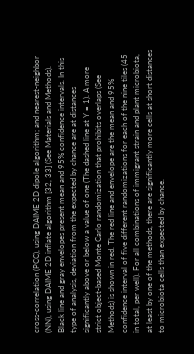cross-correlation (PCC), using DAIME 2D dipole algorithm; and nearest-neighbor (NN), using DAIME 2D inflate algorithm [32, 33] (See Materials and Methods). Black line and gray envelopes present mean and 95% confidence intervals. In this type of analysis, deviation from the expected by chance are at distances significantly above or below a value of one (The dashed line at Y = 1). A more strict object-based Monte Carlo randomization that prohibits overlaps (See Methods) is shown in red. The red line and envelope are the mean and 95% confidence interval of five different randomizations for each of the nine tiles (45 in total, per well). For all combinations of immigrant strain and plant microbiota, at least by one of the methods, there are significantly more cells at short distances to microbiota cells than expected by chance.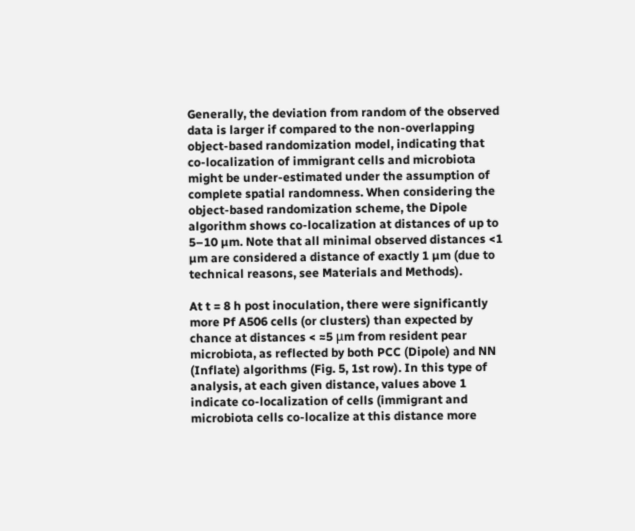Generally, the deviation from random of the observed data is larger if compared to the non-overlapping object-based randomization model, indicating that co-localization of immigrant cells and microbiota might be under-estimated under the assumption of complete spatial randomness. When considering the object-based randomization scheme, the Dipole algorithm shows co-localization at distances of up to 5–10 µm. Note that all minimal observed distances <1 µm are considered a distance of exactly 1 µm (due to technical reasons, see Materials and Methods).

At t = 8 h post inoculation, there were significantly more Pf A506 cells (or clusters) than expected by chance at distances < ≈5 μm from resident pear microbiota, as reflected by both PCC (Dipole) and NN (Inflate) algorithms (Fig. 5, 1st row). In this type of analysis, at each given distance, values above 1 indicate co-localization of cells (immigrant and microbiota cells co-localize at this distance more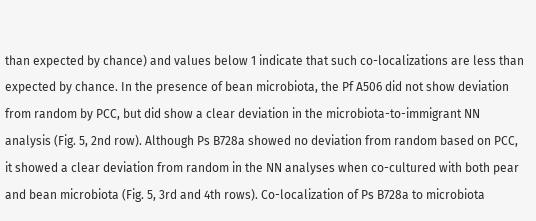than expected by chance) and values below 1 indicate that such co-localizations are less than expected by chance. In the presence of bean microbiota, the Pf A506 did not show deviation from random by PCC, but did show a clear deviation in the microbiota-to-immigrant NN analysis (Fig. 5, 2nd row). Although Ps B728a showed no deviation from random based on PCC, it showed a clear deviation from random in the NN analyses when co-cultured with both pear and bean microbiota (Fig. 5, 3rd and 4th rows). Co-localization of Ps B728a to microbiota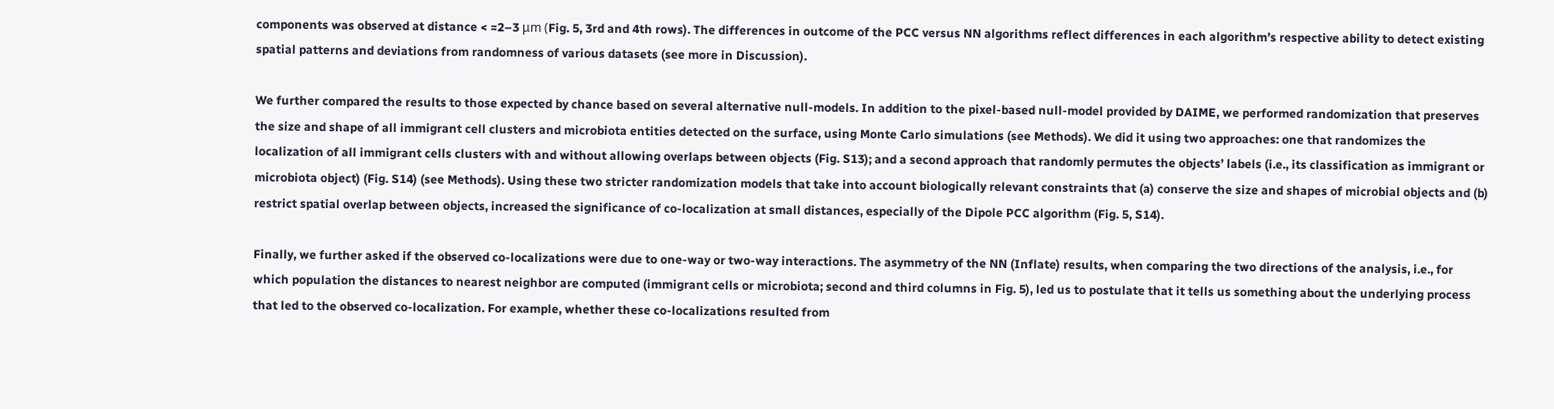components was observed at distance < ≈2–3 μm (Fig. 5, 3rd and 4th rows). The differences in outcome of the PCC versus NN algorithms reflect differences in each algorithm’s respective ability to detect existing spatial patterns and deviations from randomness of various datasets (see more in Discussion).

We further compared the results to those expected by chance based on several alternative null-models. In addition to the pixel-based null-model provided by DAIME, we performed randomization that preserves the size and shape of all immigrant cell clusters and microbiota entities detected on the surface, using Monte Carlo simulations (see Methods). We did it using two approaches: one that randomizes the localization of all immigrant cells clusters with and without allowing overlaps between objects (Fig. S13); and a second approach that randomly permutes the objects’ labels (i.e., its classification as immigrant or microbiota object) (Fig. S14) (see Methods). Using these two stricter randomization models that take into account biologically relevant constraints that (a) conserve the size and shapes of microbial objects and (b) restrict spatial overlap between objects, increased the significance of co-localization at small distances, especially of the Dipole PCC algorithm (Fig. 5, S14).

Finally, we further asked if the observed co-localizations were due to one-way or two-way interactions. The asymmetry of the NN (Inflate) results, when comparing the two directions of the analysis, i.e., for which population the distances to nearest neighbor are computed (immigrant cells or microbiota; second and third columns in Fig. 5), led us to postulate that it tells us something about the underlying process that led to the observed co-localization. For example, whether these co-localizations resulted from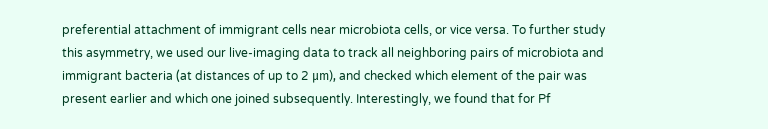preferential attachment of immigrant cells near microbiota cells, or vice versa. To further study this asymmetry, we used our live-imaging data to track all neighboring pairs of microbiota and immigrant bacteria (at distances of up to 2 μm), and checked which element of the pair was present earlier and which one joined subsequently. Interestingly, we found that for Pf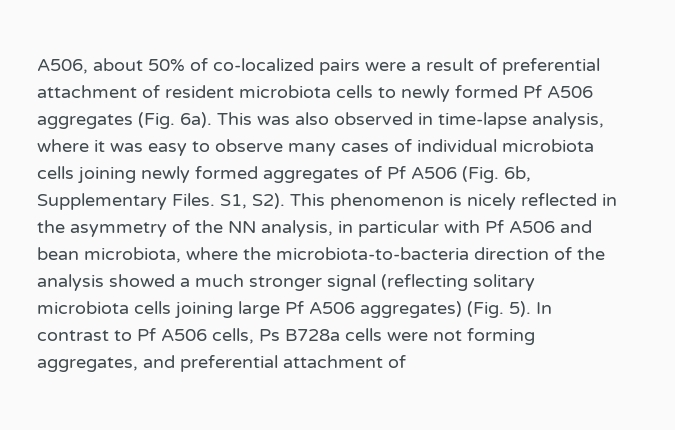A506, about 50% of co-localized pairs were a result of preferential attachment of resident microbiota cells to newly formed Pf A506 aggregates (Fig. 6a). This was also observed in time-lapse analysis, where it was easy to observe many cases of individual microbiota cells joining newly formed aggregates of Pf A506 (Fig. 6b, Supplementary Files. S1, S2). This phenomenon is nicely reflected in the asymmetry of the NN analysis, in particular with Pf A506 and bean microbiota, where the microbiota-to-bacteria direction of the analysis showed a much stronger signal (reflecting solitary microbiota cells joining large Pf A506 aggregates) (Fig. 5). In contrast to Pf A506 cells, Ps B728a cells were not forming aggregates, and preferential attachment of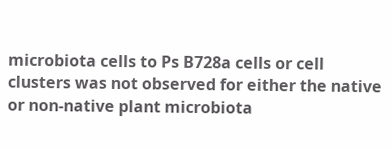microbiota cells to Ps B728a cells or cell clusters was not observed for either the native or non-native plant microbiota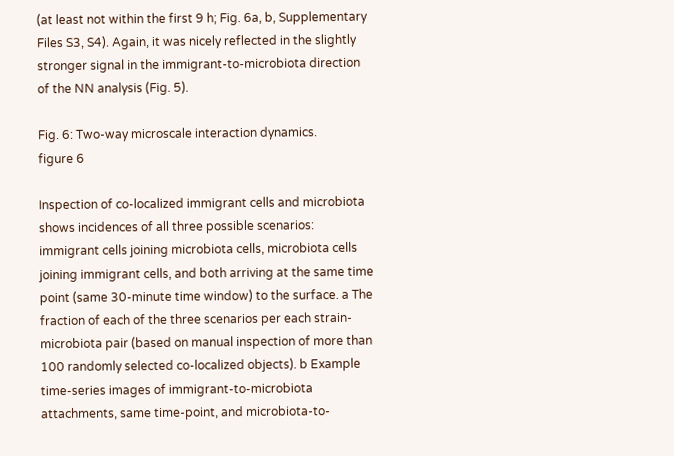(at least not within the first 9 h; Fig. 6a, b, Supplementary Files S3, S4). Again, it was nicely reflected in the slightly stronger signal in the immigrant-to-microbiota direction of the NN analysis (Fig. 5).

Fig. 6: Two-way microscale interaction dynamics.
figure 6

Inspection of co-localized immigrant cells and microbiota shows incidences of all three possible scenarios: immigrant cells joining microbiota cells, microbiota cells joining immigrant cells, and both arriving at the same time point (same 30-minute time window) to the surface. a The fraction of each of the three scenarios per each strain-microbiota pair (based on manual inspection of more than 100 randomly selected co-localized objects). b Example time-series images of immigrant-to-microbiota attachments, same time-point, and microbiota-to-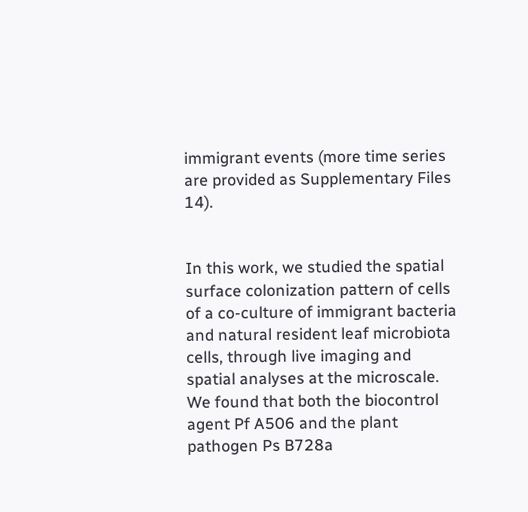immigrant events (more time series are provided as Supplementary Files 14).


In this work, we studied the spatial surface colonization pattern of cells of a co-culture of immigrant bacteria and natural resident leaf microbiota cells, through live imaging and spatial analyses at the microscale. We found that both the biocontrol agent Pf A506 and the plant pathogen Ps B728a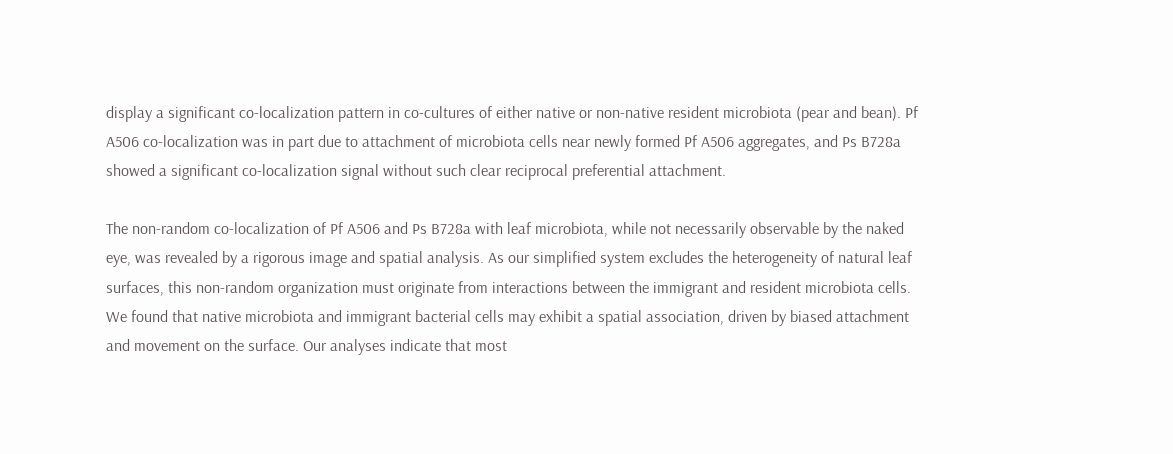display a significant co-localization pattern in co-cultures of either native or non-native resident microbiota (pear and bean). Pf A506 co-localization was in part due to attachment of microbiota cells near newly formed Pf A506 aggregates, and Ps B728a showed a significant co-localization signal without such clear reciprocal preferential attachment.

The non-random co-localization of Pf A506 and Ps B728a with leaf microbiota, while not necessarily observable by the naked eye, was revealed by a rigorous image and spatial analysis. As our simplified system excludes the heterogeneity of natural leaf surfaces, this non-random organization must originate from interactions between the immigrant and resident microbiota cells. We found that native microbiota and immigrant bacterial cells may exhibit a spatial association, driven by biased attachment and movement on the surface. Our analyses indicate that most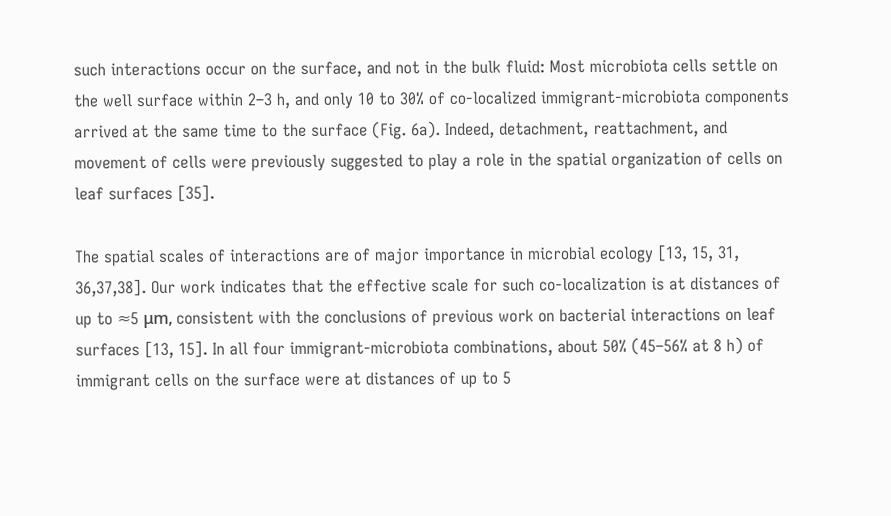such interactions occur on the surface, and not in the bulk fluid: Most microbiota cells settle on the well surface within 2–3 h, and only 10 to 30% of co-localized immigrant-microbiota components arrived at the same time to the surface (Fig. 6a). Indeed, detachment, reattachment, and movement of cells were previously suggested to play a role in the spatial organization of cells on leaf surfaces [35].

The spatial scales of interactions are of major importance in microbial ecology [13, 15, 31, 36,37,38]. Our work indicates that the effective scale for such co-localization is at distances of up to ≈5 μm, consistent with the conclusions of previous work on bacterial interactions on leaf surfaces [13, 15]. In all four immigrant-microbiota combinations, about 50% (45–56% at 8 h) of immigrant cells on the surface were at distances of up to 5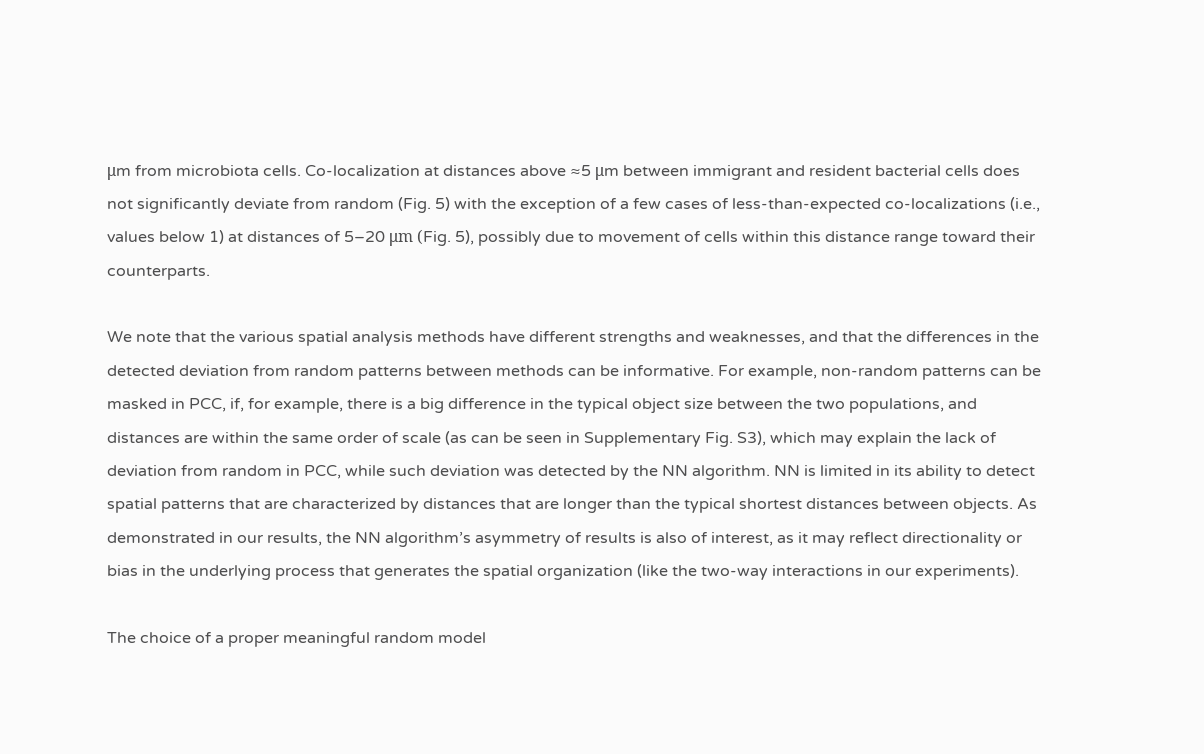μm from microbiota cells. Co-localization at distances above ≈5 μm between immigrant and resident bacterial cells does not significantly deviate from random (Fig. 5) with the exception of a few cases of less-than-expected co-localizations (i.e., values below 1) at distances of 5–20 μm (Fig. 5), possibly due to movement of cells within this distance range toward their counterparts.

We note that the various spatial analysis methods have different strengths and weaknesses, and that the differences in the detected deviation from random patterns between methods can be informative. For example, non-random patterns can be masked in PCC, if, for example, there is a big difference in the typical object size between the two populations, and distances are within the same order of scale (as can be seen in Supplementary Fig. S3), which may explain the lack of deviation from random in PCC, while such deviation was detected by the NN algorithm. NN is limited in its ability to detect spatial patterns that are characterized by distances that are longer than the typical shortest distances between objects. As demonstrated in our results, the NN algorithm’s asymmetry of results is also of interest, as it may reflect directionality or bias in the underlying process that generates the spatial organization (like the two-way interactions in our experiments).

The choice of a proper meaningful random model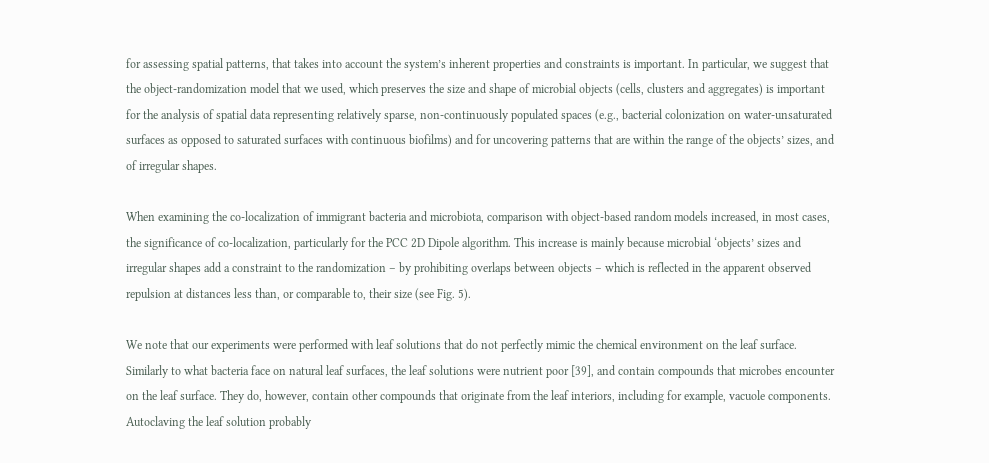for assessing spatial patterns, that takes into account the system’s inherent properties and constraints is important. In particular, we suggest that the object-randomization model that we used, which preserves the size and shape of microbial objects (cells, clusters and aggregates) is important for the analysis of spatial data representing relatively sparse, non-continuously populated spaces (e.g., bacterial colonization on water-unsaturated surfaces as opposed to saturated surfaces with continuous biofilms) and for uncovering patterns that are within the range of the objects’ sizes, and of irregular shapes.

When examining the co-localization of immigrant bacteria and microbiota, comparison with object-based random models increased, in most cases, the significance of co-localization, particularly for the PCC 2D Dipole algorithm. This increase is mainly because microbial ‘objects’ sizes and irregular shapes add a constraint to the randomization – by prohibiting overlaps between objects – which is reflected in the apparent observed repulsion at distances less than, or comparable to, their size (see Fig. 5).

We note that our experiments were performed with leaf solutions that do not perfectly mimic the chemical environment on the leaf surface. Similarly to what bacteria face on natural leaf surfaces, the leaf solutions were nutrient poor [39], and contain compounds that microbes encounter on the leaf surface. They do, however, contain other compounds that originate from the leaf interiors, including for example, vacuole components. Autoclaving the leaf solution probably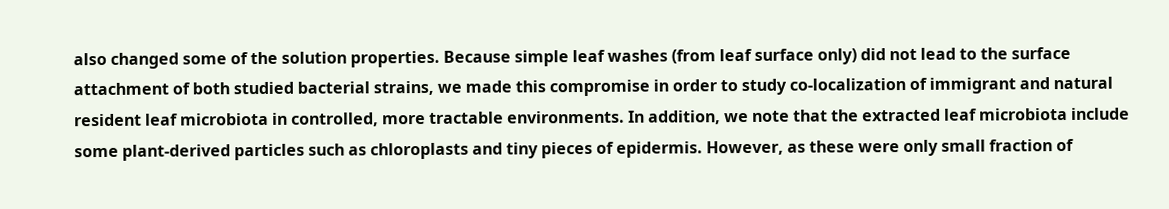also changed some of the solution properties. Because simple leaf washes (from leaf surface only) did not lead to the surface attachment of both studied bacterial strains, we made this compromise in order to study co-localization of immigrant and natural resident leaf microbiota in controlled, more tractable environments. In addition, we note that the extracted leaf microbiota include some plant-derived particles such as chloroplasts and tiny pieces of epidermis. However, as these were only small fraction of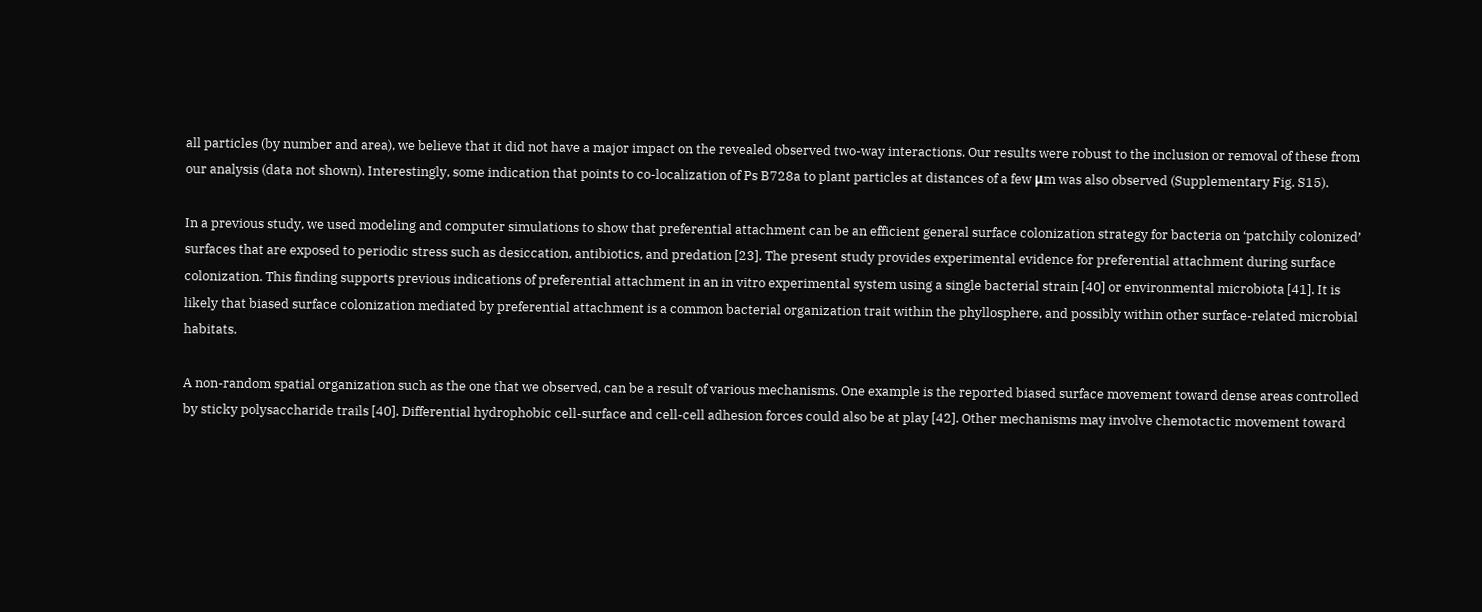all particles (by number and area), we believe that it did not have a major impact on the revealed observed two-way interactions. Our results were robust to the inclusion or removal of these from our analysis (data not shown). Interestingly, some indication that points to co-localization of Ps B728a to plant particles at distances of a few μm was also observed (Supplementary Fig. S15).

In a previous study, we used modeling and computer simulations to show that preferential attachment can be an efficient general surface colonization strategy for bacteria on ‘patchily colonized’ surfaces that are exposed to periodic stress such as desiccation, antibiotics, and predation [23]. The present study provides experimental evidence for preferential attachment during surface colonization. This finding supports previous indications of preferential attachment in an in vitro experimental system using a single bacterial strain [40] or environmental microbiota [41]. It is likely that biased surface colonization mediated by preferential attachment is a common bacterial organization trait within the phyllosphere, and possibly within other surface-related microbial habitats.

A non-random spatial organization such as the one that we observed, can be a result of various mechanisms. One example is the reported biased surface movement toward dense areas controlled by sticky polysaccharide trails [40]. Differential hydrophobic cell-surface and cell-cell adhesion forces could also be at play [42]. Other mechanisms may involve chemotactic movement toward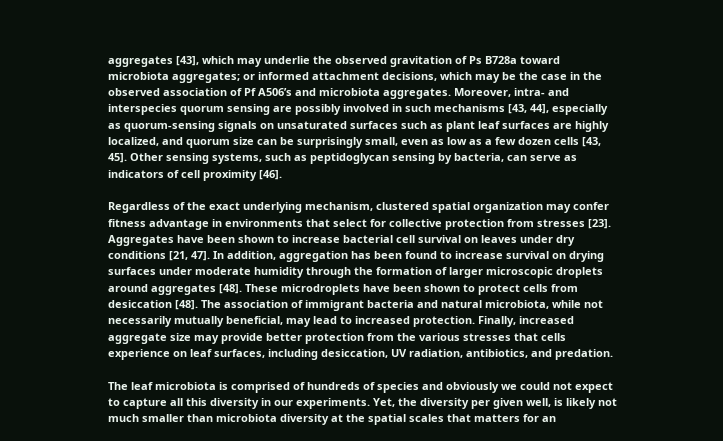aggregates [43], which may underlie the observed gravitation of Ps B728a toward microbiota aggregates; or informed attachment decisions, which may be the case in the observed association of Pf A506’s and microbiota aggregates. Moreover, intra- and interspecies quorum sensing are possibly involved in such mechanisms [43, 44], especially as quorum-sensing signals on unsaturated surfaces such as plant leaf surfaces are highly localized, and quorum size can be surprisingly small, even as low as a few dozen cells [43, 45]. Other sensing systems, such as peptidoglycan sensing by bacteria, can serve as indicators of cell proximity [46].

Regardless of the exact underlying mechanism, clustered spatial organization may confer fitness advantage in environments that select for collective protection from stresses [23]. Aggregates have been shown to increase bacterial cell survival on leaves under dry conditions [21, 47]. In addition, aggregation has been found to increase survival on drying surfaces under moderate humidity through the formation of larger microscopic droplets around aggregates [48]. These microdroplets have been shown to protect cells from desiccation [48]. The association of immigrant bacteria and natural microbiota, while not necessarily mutually beneficial, may lead to increased protection. Finally, increased aggregate size may provide better protection from the various stresses that cells experience on leaf surfaces, including desiccation, UV radiation, antibiotics, and predation.

The leaf microbiota is comprised of hundreds of species and obviously we could not expect to capture all this diversity in our experiments. Yet, the diversity per given well, is likely not much smaller than microbiota diversity at the spatial scales that matters for an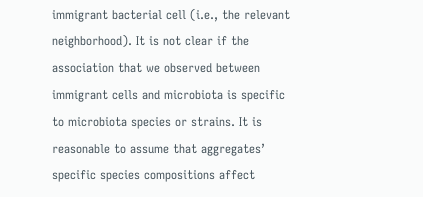immigrant bacterial cell (i.e., the relevant neighborhood). It is not clear if the association that we observed between immigrant cells and microbiota is specific to microbiota species or strains. It is reasonable to assume that aggregates’ specific species compositions affect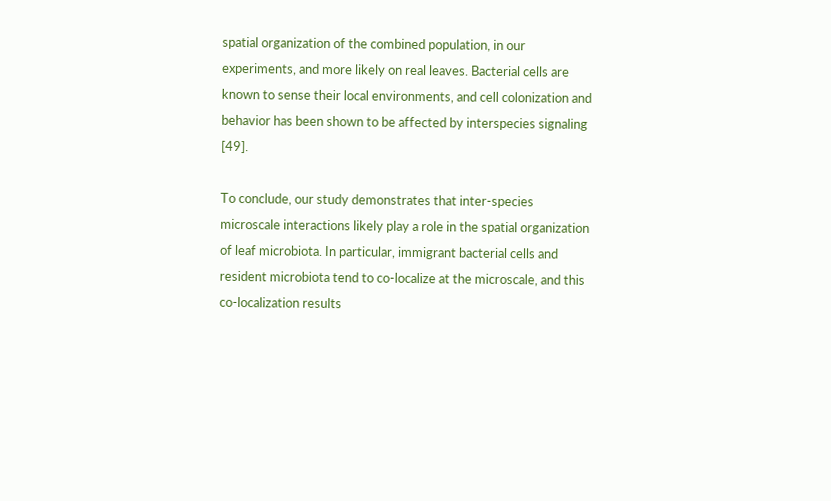spatial organization of the combined population, in our experiments, and more likely on real leaves. Bacterial cells are known to sense their local environments, and cell colonization and behavior has been shown to be affected by interspecies signaling [49].

To conclude, our study demonstrates that inter-species microscale interactions likely play a role in the spatial organization of leaf microbiota. In particular, immigrant bacterial cells and resident microbiota tend to co-localize at the microscale, and this co-localization results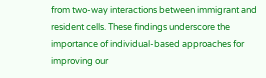from two-way interactions between immigrant and resident cells. These findings underscore the importance of individual-based approaches for improving our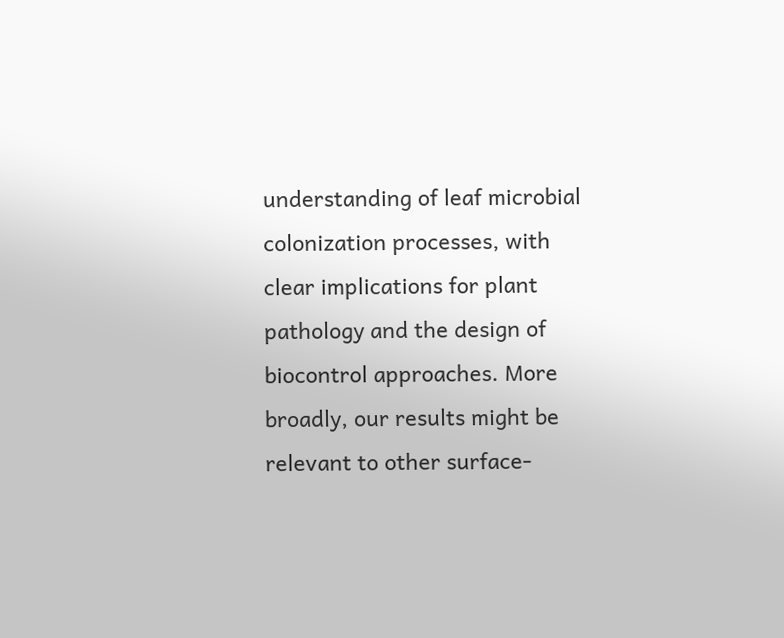understanding of leaf microbial colonization processes, with clear implications for plant pathology and the design of biocontrol approaches. More broadly, our results might be relevant to other surface-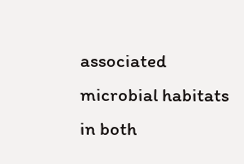associated microbial habitats in both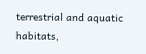terrestrial and aquatic habitats,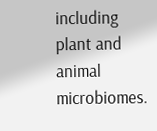including plant and animal microbiomes.